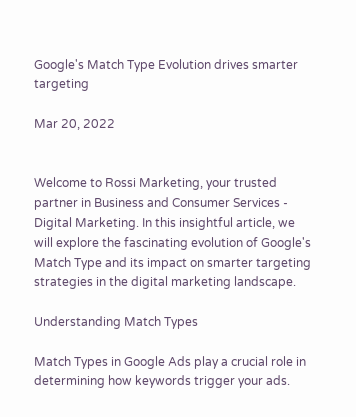Google's Match Type Evolution drives smarter targeting

Mar 20, 2022


Welcome to Rossi Marketing, your trusted partner in Business and Consumer Services - Digital Marketing. In this insightful article, we will explore the fascinating evolution of Google's Match Type and its impact on smarter targeting strategies in the digital marketing landscape.

Understanding Match Types

Match Types in Google Ads play a crucial role in determining how keywords trigger your ads.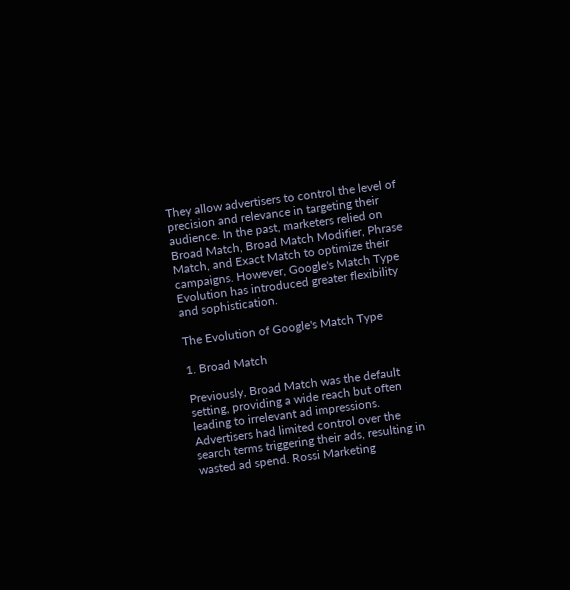They allow advertisers to control the level of precision and relevance in targeting their audience. In the past, marketers relied on Broad Match, Broad Match Modifier, Phrase Match, and Exact Match to optimize their campaigns. However, Google's Match Type Evolution has introduced greater flexibility and sophistication.

The Evolution of Google's Match Type

1. Broad Match

Previously, Broad Match was the default setting, providing a wide reach but often leading to irrelevant ad impressions. Advertisers had limited control over the search terms triggering their ads, resulting in wasted ad spend. Rossi Marketing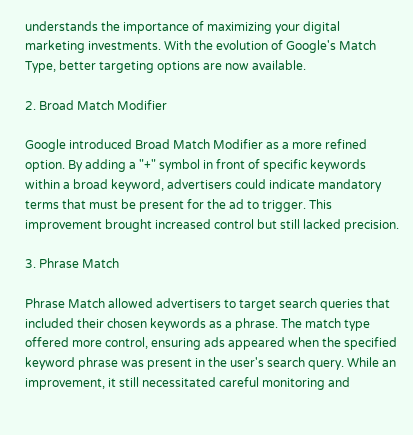understands the importance of maximizing your digital marketing investments. With the evolution of Google's Match Type, better targeting options are now available.

2. Broad Match Modifier

Google introduced Broad Match Modifier as a more refined option. By adding a "+" symbol in front of specific keywords within a broad keyword, advertisers could indicate mandatory terms that must be present for the ad to trigger. This improvement brought increased control but still lacked precision.

3. Phrase Match

Phrase Match allowed advertisers to target search queries that included their chosen keywords as a phrase. The match type offered more control, ensuring ads appeared when the specified keyword phrase was present in the user's search query. While an improvement, it still necessitated careful monitoring and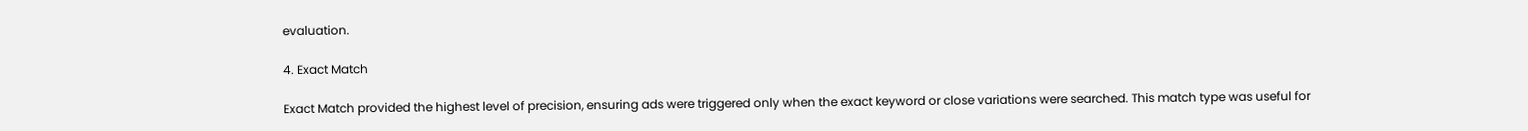evaluation.

4. Exact Match

Exact Match provided the highest level of precision, ensuring ads were triggered only when the exact keyword or close variations were searched. This match type was useful for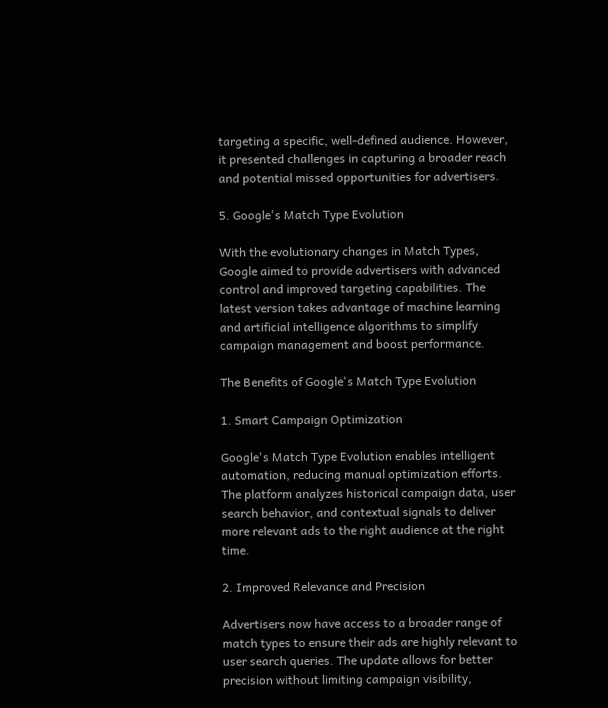targeting a specific, well-defined audience. However, it presented challenges in capturing a broader reach and potential missed opportunities for advertisers.

5. Google's Match Type Evolution

With the evolutionary changes in Match Types, Google aimed to provide advertisers with advanced control and improved targeting capabilities. The latest version takes advantage of machine learning and artificial intelligence algorithms to simplify campaign management and boost performance.

The Benefits of Google's Match Type Evolution

1. Smart Campaign Optimization

Google's Match Type Evolution enables intelligent automation, reducing manual optimization efforts. The platform analyzes historical campaign data, user search behavior, and contextual signals to deliver more relevant ads to the right audience at the right time.

2. Improved Relevance and Precision

Advertisers now have access to a broader range of match types to ensure their ads are highly relevant to user search queries. The update allows for better precision without limiting campaign visibility,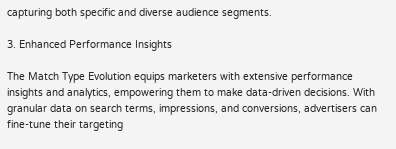capturing both specific and diverse audience segments.

3. Enhanced Performance Insights

The Match Type Evolution equips marketers with extensive performance insights and analytics, empowering them to make data-driven decisions. With granular data on search terms, impressions, and conversions, advertisers can fine-tune their targeting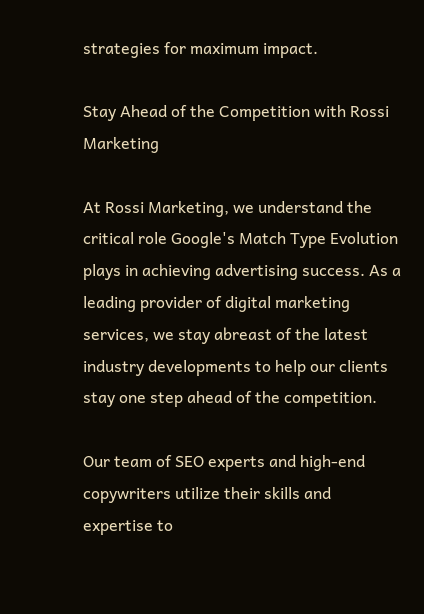strategies for maximum impact.

Stay Ahead of the Competition with Rossi Marketing

At Rossi Marketing, we understand the critical role Google's Match Type Evolution plays in achieving advertising success. As a leading provider of digital marketing services, we stay abreast of the latest industry developments to help our clients stay one step ahead of the competition.

Our team of SEO experts and high-end copywriters utilize their skills and expertise to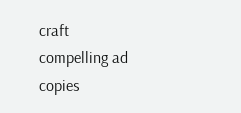craft compelling ad copies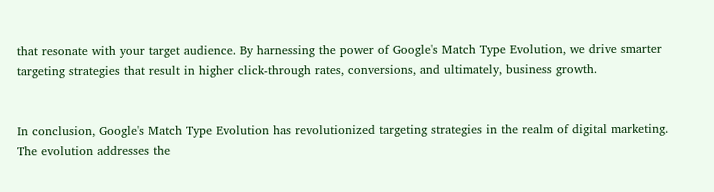that resonate with your target audience. By harnessing the power of Google's Match Type Evolution, we drive smarter targeting strategies that result in higher click-through rates, conversions, and ultimately, business growth.


In conclusion, Google's Match Type Evolution has revolutionized targeting strategies in the realm of digital marketing. The evolution addresses the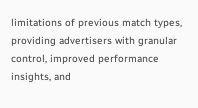limitations of previous match types, providing advertisers with granular control, improved performance insights, and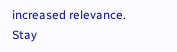increased relevance. Stay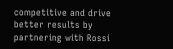competitive and drive better results by partnering with Rossi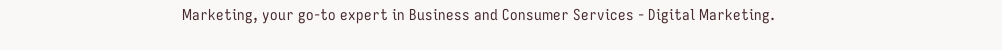Marketing, your go-to expert in Business and Consumer Services - Digital Marketing.